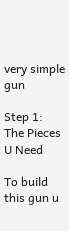very simple gun

Step 1: The Pieces U Need

To build this gun u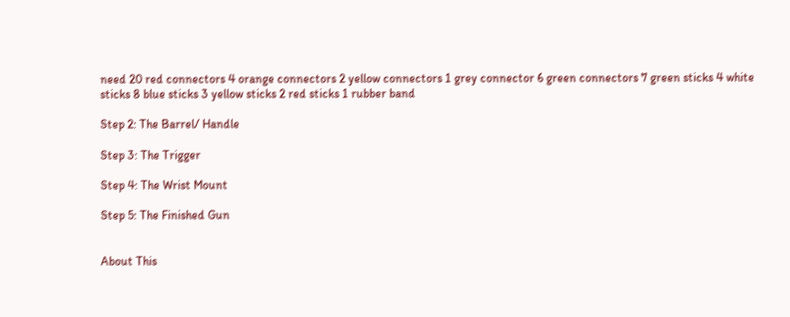need 20 red connectors 4 orange connectors 2 yellow connectors 1 grey connector 6 green connectors 7 green sticks 4 white sticks 8 blue sticks 3 yellow sticks 2 red sticks 1 rubber band

Step 2: The Barrel/ Handle

Step 3: The Trigger

Step 4: The Wrist Mount

Step 5: The Finished Gun


About This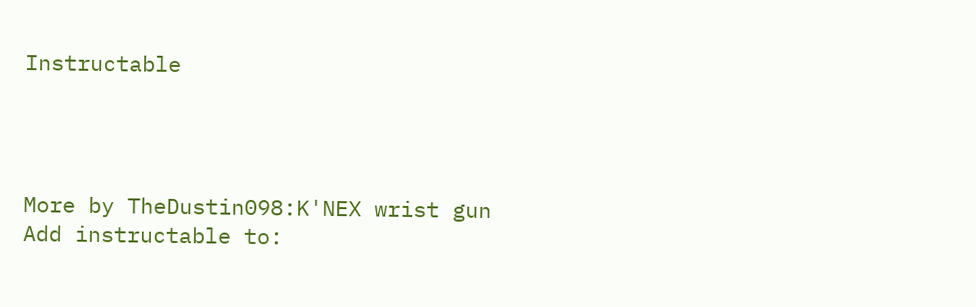Instructable




More by TheDustin098:K'NEX wrist gun
Add instructable to: